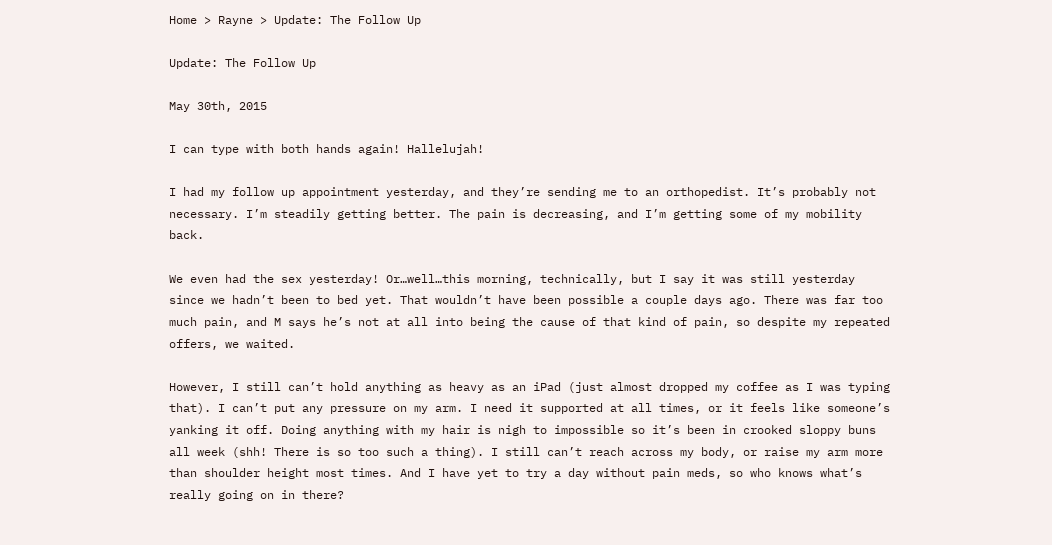Home > Rayne > Update: The Follow Up

Update: The Follow Up

May 30th, 2015

I can type with both hands again! Hallelujah!

I had my follow up appointment yesterday, and they’re sending me to an orthopedist. It’s probably not necessary. I’m steadily getting better. The pain is decreasing, and I’m getting some of my mobility back.

We even had the sex yesterday! Or…well…this morning, technically, but I say it was still yesterday since we hadn’t been to bed yet. That wouldn’t have been possible a couple days ago. There was far too much pain, and M says he’s not at all into being the cause of that kind of pain, so despite my repeated offers, we waited.

However, I still can’t hold anything as heavy as an iPad (just almost dropped my coffee as I was typing that). I can’t put any pressure on my arm. I need it supported at all times, or it feels like someone’s yanking it off. Doing anything with my hair is nigh to impossible so it’s been in crooked sloppy buns all week (shh! There is so too such a thing). I still can’t reach across my body, or raise my arm more than shoulder height most times. And I have yet to try a day without pain meds, so who knows what’s really going on in there?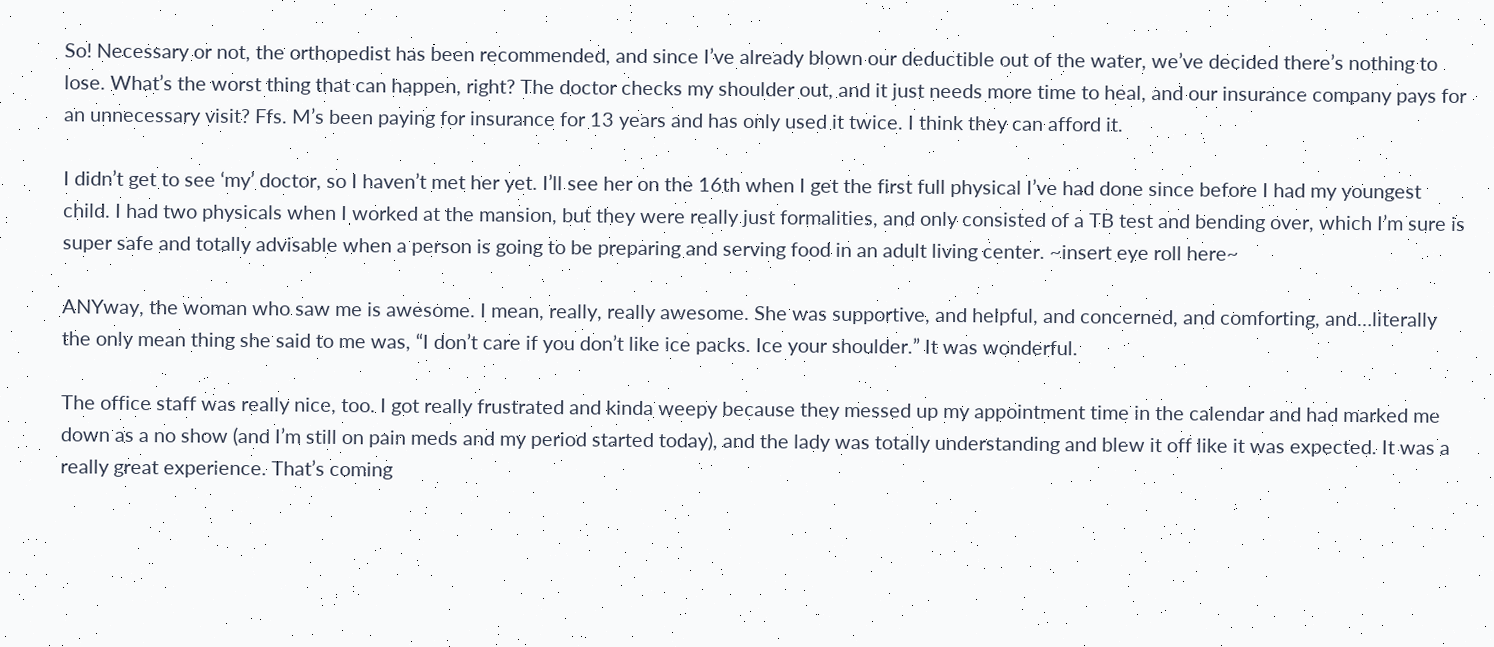So! Necessary or not, the orthopedist has been recommended, and since I’ve already blown our deductible out of the water, we’ve decided there’s nothing to lose. What’s the worst thing that can happen, right? The doctor checks my shoulder out, and it just needs more time to heal, and our insurance company pays for an unnecessary visit? Ffs. M’s been paying for insurance for 13 years and has only used it twice. I think they can afford it.

I didn’t get to see ‘my’ doctor, so I haven’t met her yet. I’ll see her on the 16th when I get the first full physical I’ve had done since before I had my youngest child. I had two physicals when I worked at the mansion, but they were really just formalities, and only consisted of a TB test and bending over, which I’m sure is super safe and totally advisable when a person is going to be preparing and serving food in an adult living center. ~insert eye roll here~

ANYway, the woman who saw me is awesome. I mean, really, really awesome. She was supportive, and helpful, and concerned, and comforting, and…literally the only mean thing she said to me was, “I don’t care if you don’t like ice packs. Ice your shoulder.” It was wonderful.

The office staff was really nice, too. I got really frustrated and kinda weepy because they messed up my appointment time in the calendar and had marked me down as a no show (and I’m still on pain meds and my period started today), and the lady was totally understanding and blew it off like it was expected. It was a really great experience. That’s coming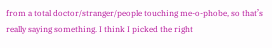from a total doctor/stranger/people touching me-o-phobe, so that’s really saying something. I think I picked the right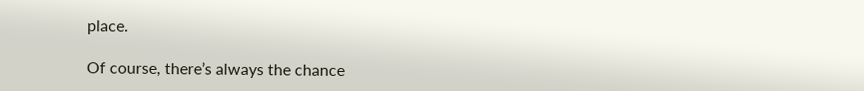place.

Of course, there’s always the chance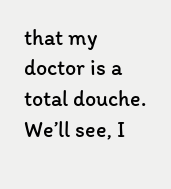that my doctor is a total douche. We’ll see, I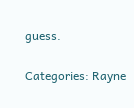guess.

Categories: Rayne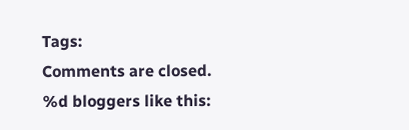Tags:
Comments are closed.
%d bloggers like this: